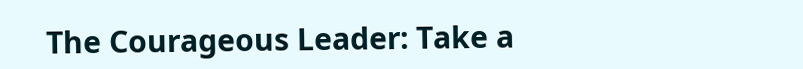The Courageous Leader: Take a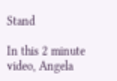Stand

In this 2 minute video, Angela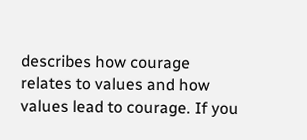describes how courage relates to values and how values lead to courage. If you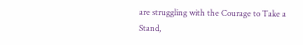are struggling with the Courage to Take a Stand,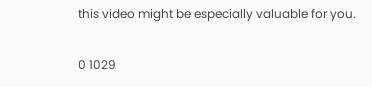this video might be especially valuable for you.

0 1029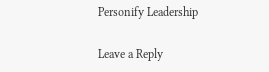Personify Leadership

Leave a Reply